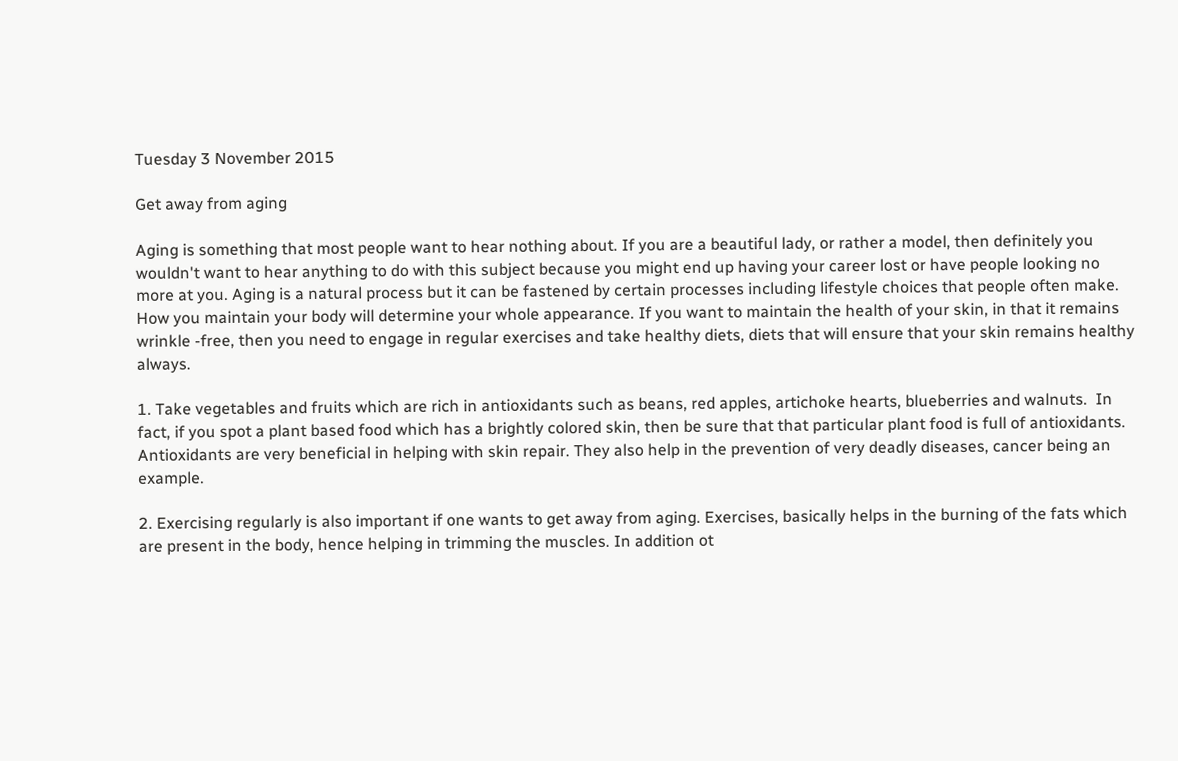Tuesday 3 November 2015

Get away from aging

Aging is something that most people want to hear nothing about. If you are a beautiful lady, or rather a model, then definitely you wouldn't want to hear anything to do with this subject because you might end up having your career lost or have people looking no more at you. Aging is a natural process but it can be fastened by certain processes including lifestyle choices that people often make. How you maintain your body will determine your whole appearance. If you want to maintain the health of your skin, in that it remains wrinkle -free, then you need to engage in regular exercises and take healthy diets, diets that will ensure that your skin remains healthy always.

1. Take vegetables and fruits which are rich in antioxidants such as beans, red apples, artichoke hearts, blueberries and walnuts.  In fact, if you spot a plant based food which has a brightly colored skin, then be sure that that particular plant food is full of antioxidants. Antioxidants are very beneficial in helping with skin repair. They also help in the prevention of very deadly diseases, cancer being an example.

2. Exercising regularly is also important if one wants to get away from aging. Exercises, basically helps in the burning of the fats which are present in the body, hence helping in trimming the muscles. In addition ot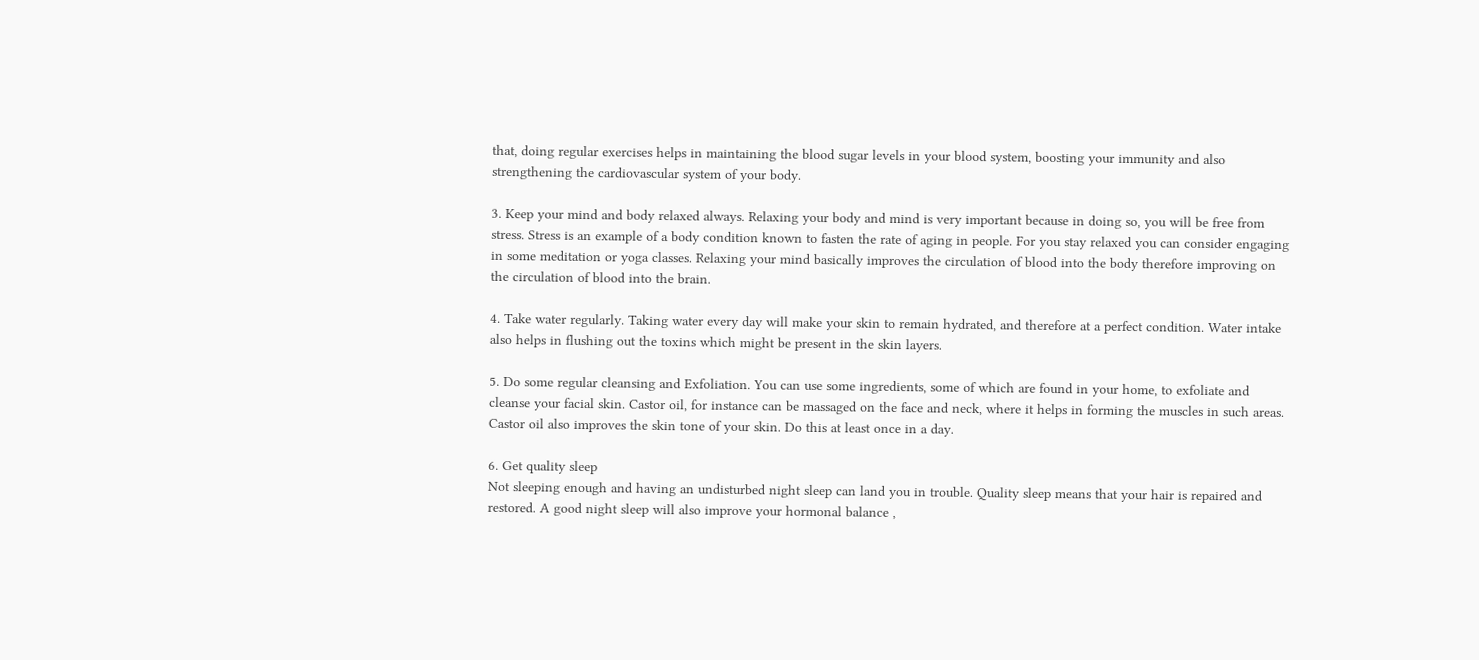that, doing regular exercises helps in maintaining the blood sugar levels in your blood system, boosting your immunity and also strengthening the cardiovascular system of your body.

3. Keep your mind and body relaxed always. Relaxing your body and mind is very important because in doing so, you will be free from stress. Stress is an example of a body condition known to fasten the rate of aging in people. For you stay relaxed you can consider engaging in some meditation or yoga classes. Relaxing your mind basically improves the circulation of blood into the body therefore improving on the circulation of blood into the brain.

4. Take water regularly. Taking water every day will make your skin to remain hydrated, and therefore at a perfect condition. Water intake also helps in flushing out the toxins which might be present in the skin layers.

5. Do some regular cleansing and Exfoliation. You can use some ingredients, some of which are found in your home, to exfoliate and cleanse your facial skin. Castor oil, for instance can be massaged on the face and neck, where it helps in forming the muscles in such areas. Castor oil also improves the skin tone of your skin. Do this at least once in a day.

6. Get quality sleep
Not sleeping enough and having an undisturbed night sleep can land you in trouble. Quality sleep means that your hair is repaired and restored. A good night sleep will also improve your hormonal balance ,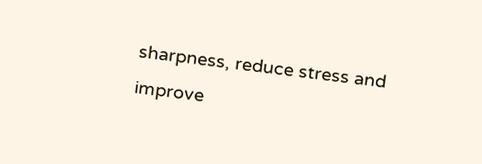sharpness, reduce stress and improve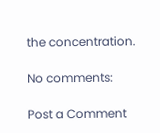the concentration.

No comments:

Post a Comment